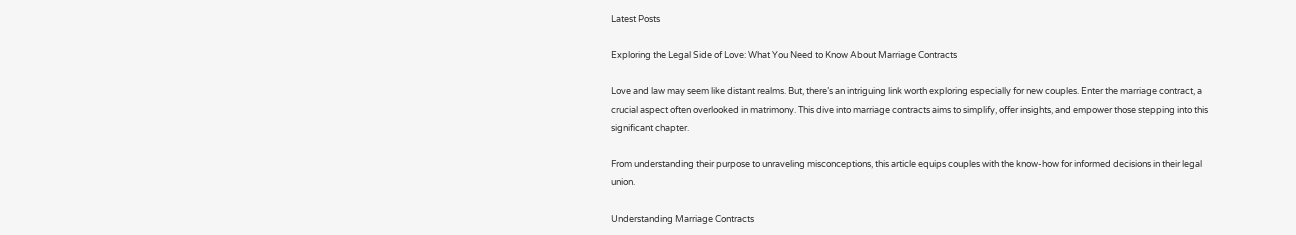Latest Posts

Exploring the Legal Side of Love: What You Need to Know About Marriage Contracts

Love and law may seem like distant realms. But, there’s an intriguing link worth exploring especially for new couples. Enter the marriage contract, a crucial aspect often overlooked in matrimony. This dive into marriage contracts aims to simplify, offer insights, and empower those stepping into this significant chapter.

From understanding their purpose to unraveling misconceptions, this article equips couples with the know-how for informed decisions in their legal union.

Understanding Marriage Contracts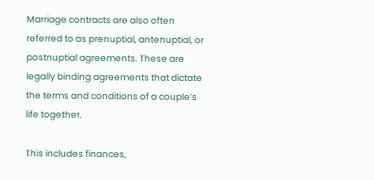Marriage contracts are also often referred to as prenuptial, antenuptial, or postnuptial agreements. These are legally binding agreements that dictate the terms and conditions of a couple’s life together.

This includes finances,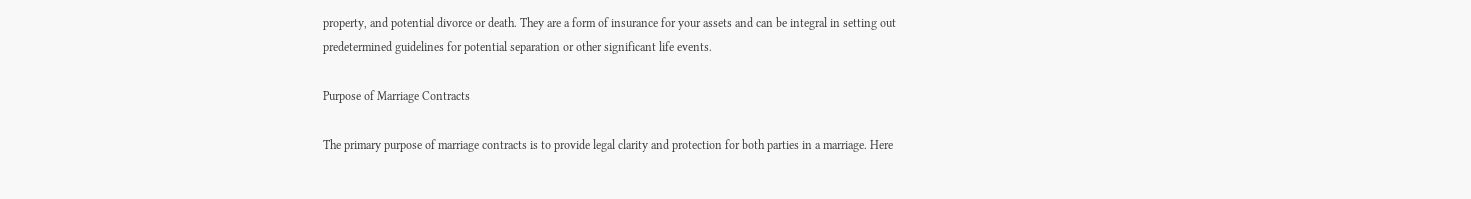property, and potential divorce or death. They are a form of insurance for your assets and can be integral in setting out predetermined guidelines for potential separation or other significant life events.

Purpose of Marriage Contracts

The primary purpose of marriage contracts is to provide legal clarity and protection for both parties in a marriage. Here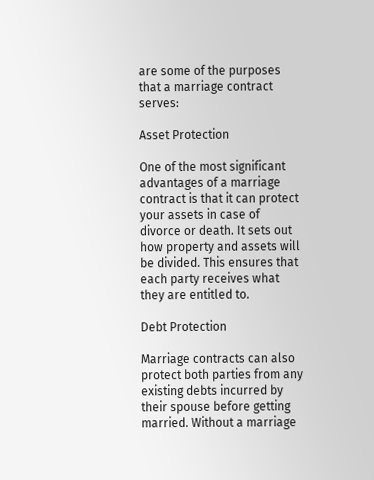are some of the purposes that a marriage contract serves:

Asset Protection

One of the most significant advantages of a marriage contract is that it can protect your assets in case of divorce or death. It sets out how property and assets will be divided. This ensures that each party receives what they are entitled to.

Debt Protection

Marriage contracts can also protect both parties from any existing debts incurred by their spouse before getting married. Without a marriage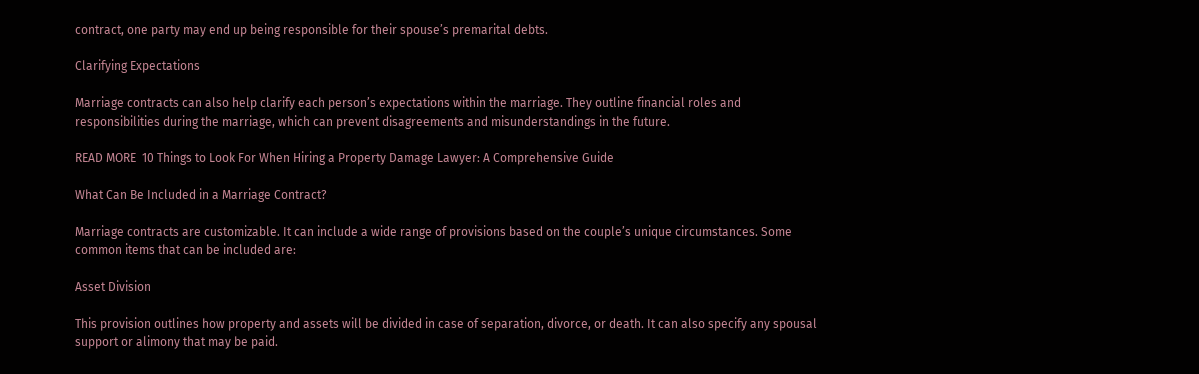contract, one party may end up being responsible for their spouse’s premarital debts.

Clarifying Expectations

Marriage contracts can also help clarify each person’s expectations within the marriage. They outline financial roles and responsibilities during the marriage, which can prevent disagreements and misunderstandings in the future.

READ MORE  10 Things to Look For When Hiring a Property Damage Lawyer: A Comprehensive Guide

What Can Be Included in a Marriage Contract?

Marriage contracts are customizable. It can include a wide range of provisions based on the couple’s unique circumstances. Some common items that can be included are:

Asset Division

This provision outlines how property and assets will be divided in case of separation, divorce, or death. It can also specify any spousal support or alimony that may be paid.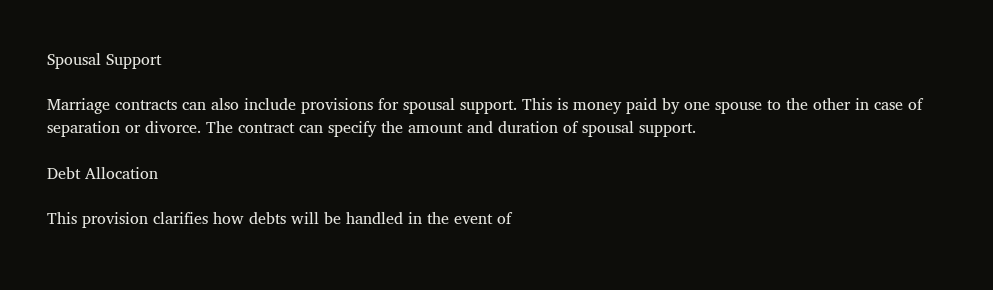Spousal Support

Marriage contracts can also include provisions for spousal support. This is money paid by one spouse to the other in case of separation or divorce. The contract can specify the amount and duration of spousal support.

Debt Allocation

This provision clarifies how debts will be handled in the event of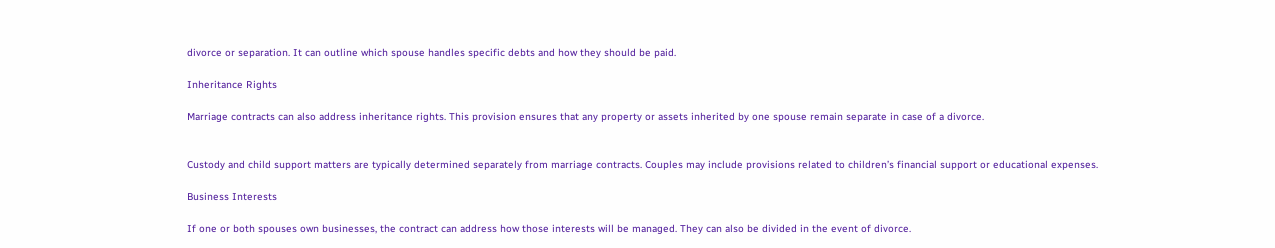divorce or separation. It can outline which spouse handles specific debts and how they should be paid.

Inheritance Rights

Marriage contracts can also address inheritance rights. This provision ensures that any property or assets inherited by one spouse remain separate in case of a divorce.


Custody and child support matters are typically determined separately from marriage contracts. Couples may include provisions related to children’s financial support or educational expenses.

Business Interests

If one or both spouses own businesses, the contract can address how those interests will be managed. They can also be divided in the event of divorce.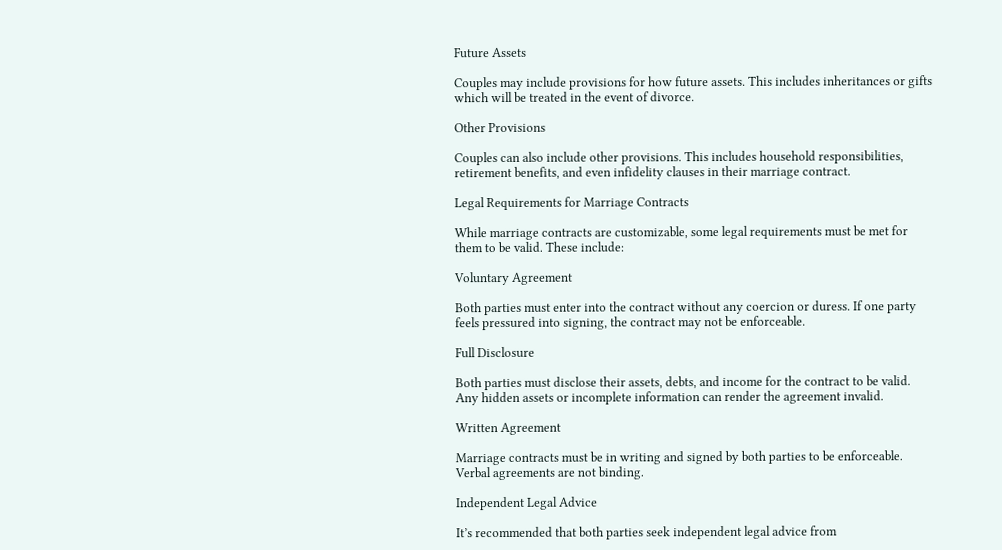Future Assets

Couples may include provisions for how future assets. This includes inheritances or gifts which will be treated in the event of divorce.

Other Provisions

Couples can also include other provisions. This includes household responsibilities, retirement benefits, and even infidelity clauses in their marriage contract.

Legal Requirements for Marriage Contracts

While marriage contracts are customizable, some legal requirements must be met for them to be valid. These include:

Voluntary Agreement

Both parties must enter into the contract without any coercion or duress. If one party feels pressured into signing, the contract may not be enforceable.

Full Disclosure

Both parties must disclose their assets, debts, and income for the contract to be valid. Any hidden assets or incomplete information can render the agreement invalid.

Written Agreement

Marriage contracts must be in writing and signed by both parties to be enforceable. Verbal agreements are not binding.

Independent Legal Advice

It’s recommended that both parties seek independent legal advice from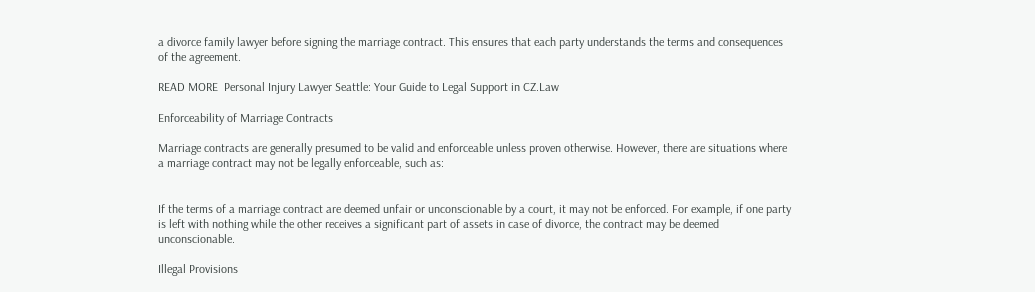a divorce family lawyer before signing the marriage contract. This ensures that each party understands the terms and consequences of the agreement.

READ MORE  Personal Injury Lawyer Seattle: Your Guide to Legal Support in CZ.Law

Enforceability of Marriage Contracts

Marriage contracts are generally presumed to be valid and enforceable unless proven otherwise. However, there are situations where a marriage contract may not be legally enforceable, such as:


If the terms of a marriage contract are deemed unfair or unconscionable by a court, it may not be enforced. For example, if one party is left with nothing while the other receives a significant part of assets in case of divorce, the contract may be deemed unconscionable.

Illegal Provisions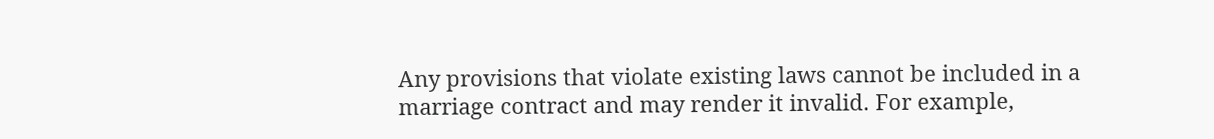Any provisions that violate existing laws cannot be included in a marriage contract and may render it invalid. For example,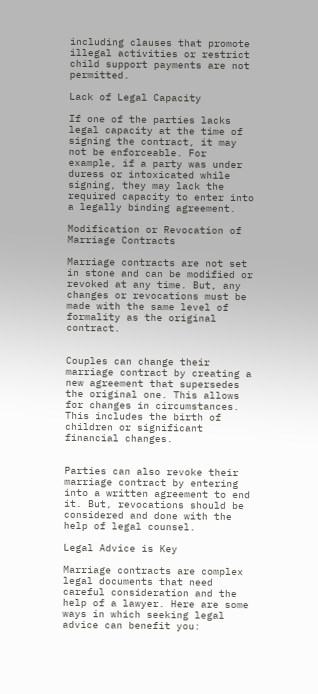including clauses that promote illegal activities or restrict child support payments are not permitted.

Lack of Legal Capacity

If one of the parties lacks legal capacity at the time of signing the contract, it may not be enforceable. For example, if a party was under duress or intoxicated while signing, they may lack the required capacity to enter into a legally binding agreement.

Modification or Revocation of Marriage Contracts

Marriage contracts are not set in stone and can be modified or revoked at any time. But, any changes or revocations must be made with the same level of formality as the original contract.


Couples can change their marriage contract by creating a new agreement that supersedes the original one. This allows for changes in circumstances. This includes the birth of children or significant financial changes.


Parties can also revoke their marriage contract by entering into a written agreement to end it. But, revocations should be considered and done with the help of legal counsel.

Legal Advice is Key

Marriage contracts are complex legal documents that need careful consideration and the help of a lawyer. Here are some ways in which seeking legal advice can benefit you: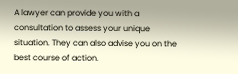A lawyer can provide you with a consultation to assess your unique situation. They can also advise you on the best course of action.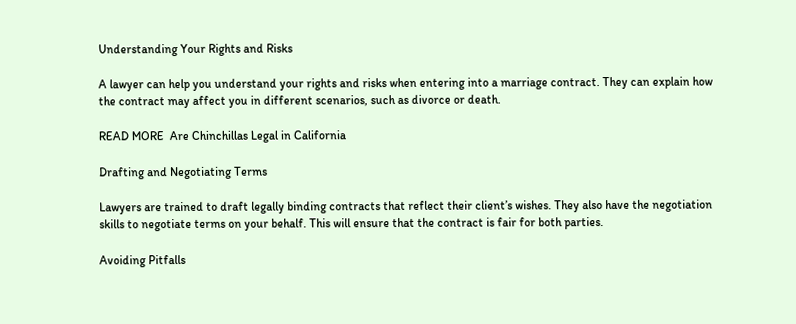Understanding Your Rights and Risks

A lawyer can help you understand your rights and risks when entering into a marriage contract. They can explain how the contract may affect you in different scenarios, such as divorce or death.

READ MORE  Are Chinchillas Legal in California

Drafting and Negotiating Terms

Lawyers are trained to draft legally binding contracts that reflect their client’s wishes. They also have the negotiation skills to negotiate terms on your behalf. This will ensure that the contract is fair for both parties.

Avoiding Pitfalls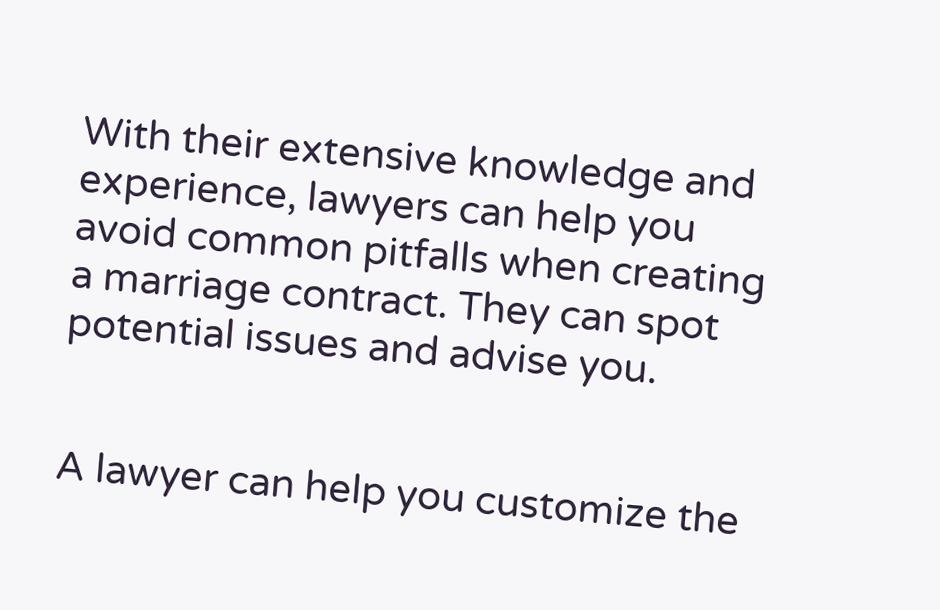With their extensive knowledge and experience, lawyers can help you avoid common pitfalls when creating a marriage contract. They can spot potential issues and advise you.


A lawyer can help you customize the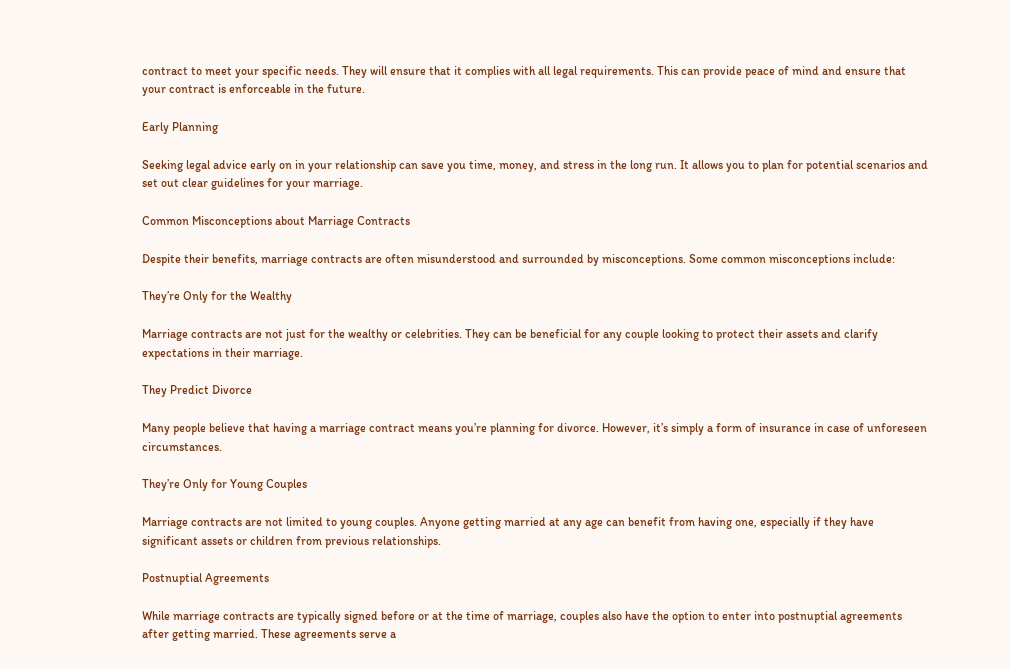contract to meet your specific needs. They will ensure that it complies with all legal requirements. This can provide peace of mind and ensure that your contract is enforceable in the future.

Early Planning

Seeking legal advice early on in your relationship can save you time, money, and stress in the long run. It allows you to plan for potential scenarios and set out clear guidelines for your marriage.

Common Misconceptions about Marriage Contracts

Despite their benefits, marriage contracts are often misunderstood and surrounded by misconceptions. Some common misconceptions include:

They’re Only for the Wealthy

Marriage contracts are not just for the wealthy or celebrities. They can be beneficial for any couple looking to protect their assets and clarify expectations in their marriage.

They Predict Divorce

Many people believe that having a marriage contract means you’re planning for divorce. However, it’s simply a form of insurance in case of unforeseen circumstances.

They’re Only for Young Couples

Marriage contracts are not limited to young couples. Anyone getting married at any age can benefit from having one, especially if they have significant assets or children from previous relationships.

Postnuptial Agreements

While marriage contracts are typically signed before or at the time of marriage, couples also have the option to enter into postnuptial agreements after getting married. These agreements serve a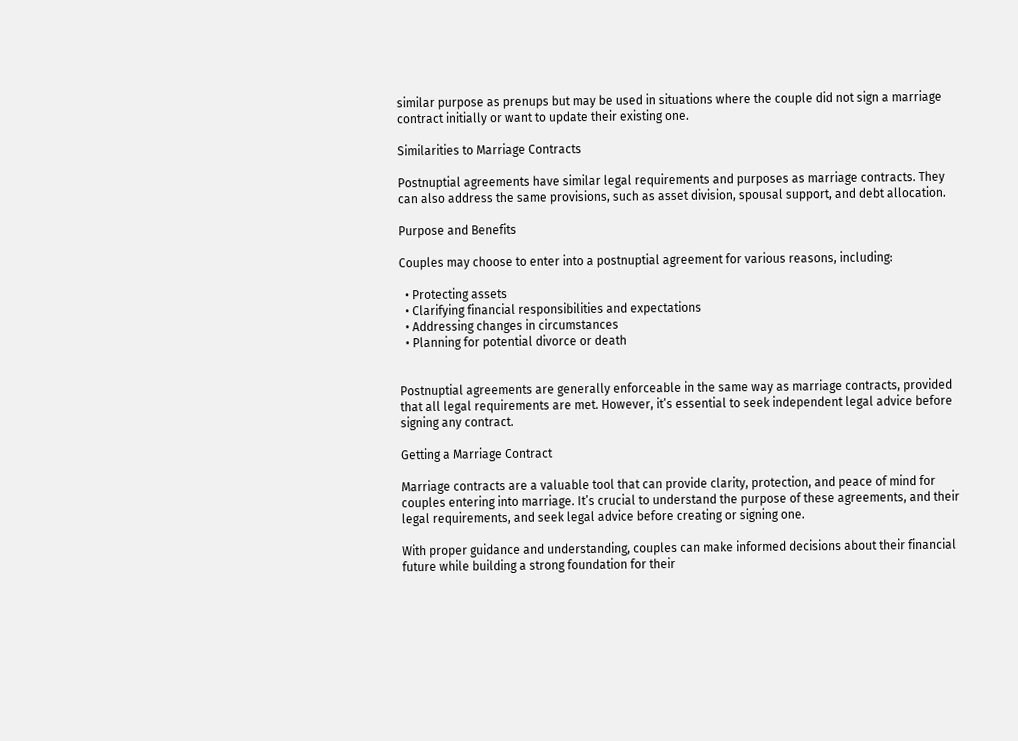similar purpose as prenups but may be used in situations where the couple did not sign a marriage contract initially or want to update their existing one.

Similarities to Marriage Contracts

Postnuptial agreements have similar legal requirements and purposes as marriage contracts. They can also address the same provisions, such as asset division, spousal support, and debt allocation.

Purpose and Benefits

Couples may choose to enter into a postnuptial agreement for various reasons, including:

  • Protecting assets
  • Clarifying financial responsibilities and expectations
  • Addressing changes in circumstances
  • Planning for potential divorce or death


Postnuptial agreements are generally enforceable in the same way as marriage contracts, provided that all legal requirements are met. However, it’s essential to seek independent legal advice before signing any contract.

Getting a Marriage Contract

Marriage contracts are a valuable tool that can provide clarity, protection, and peace of mind for couples entering into marriage. It’s crucial to understand the purpose of these agreements, and their legal requirements, and seek legal advice before creating or signing one.

With proper guidance and understanding, couples can make informed decisions about their financial future while building a strong foundation for their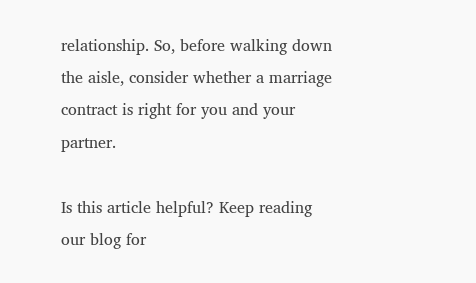relationship. So, before walking down the aisle, consider whether a marriage contract is right for you and your partner.

Is this article helpful? Keep reading our blog for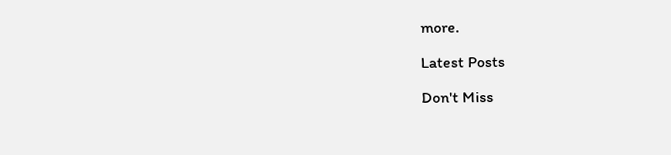more.

Latest Posts

Don't Miss